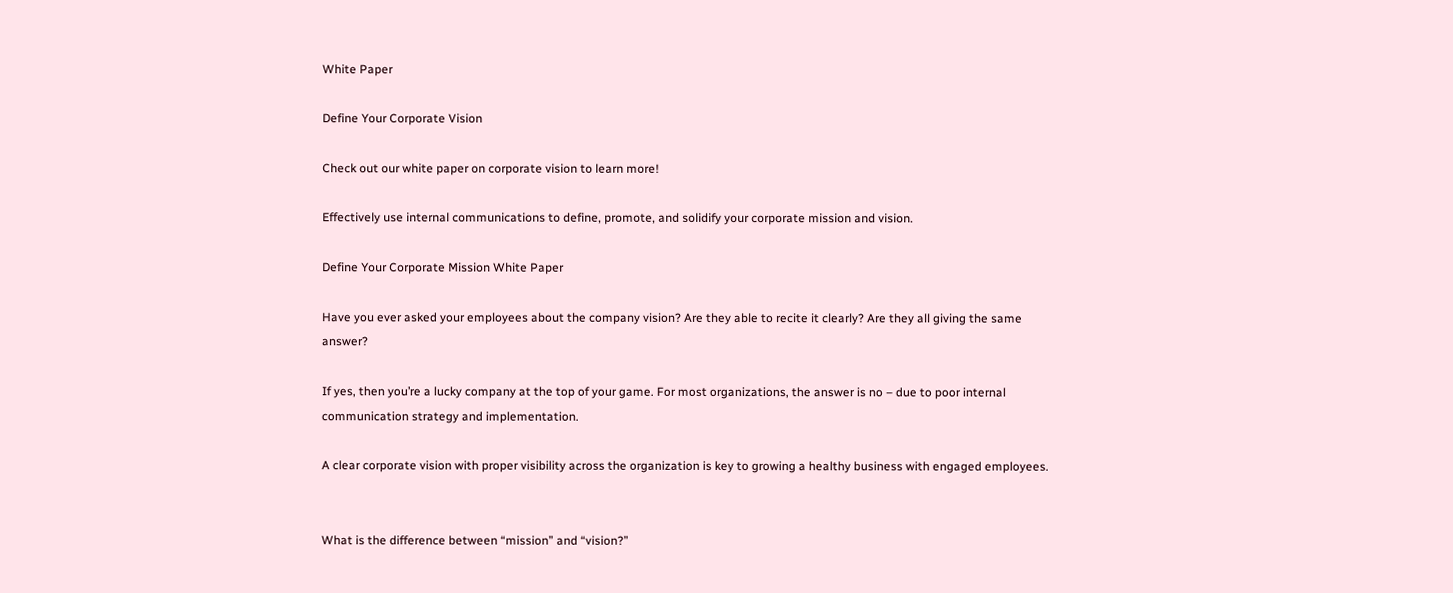White Paper

Define Your Corporate Vision

Check out our white paper on corporate vision to learn more!

Effectively use internal communications to define, promote, and solidify your corporate mission and vision.

Define Your Corporate Mission White Paper

Have you ever asked your employees about the company vision? Are they able to recite it clearly? Are they all giving the same answer?

If yes, then you’re a lucky company at the top of your game. For most organizations, the answer is no – due to poor internal communication strategy and implementation.

A clear corporate vision with proper visibility across the organization is key to growing a healthy business with engaged employees.


What is the difference between “mission” and “vision?”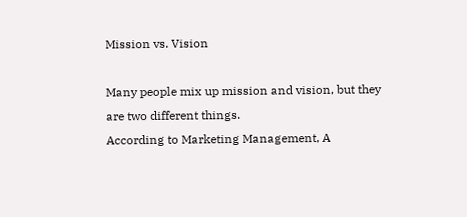Mission vs. Vision

Many people mix up mission and vision, but they are two different things.
According to Marketing Management, A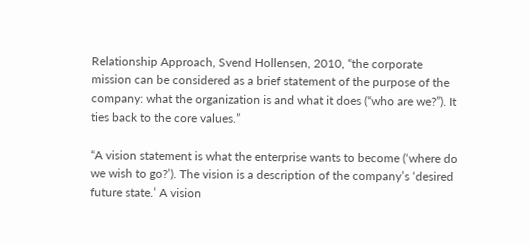Relationship Approach, Svend Hollensen, 2010, “the corporate mission can be considered as a brief statement of the purpose of the company: what the organization is and what it does (“who are we?”). It ties back to the core values.”

“A vision statement is what the enterprise wants to become (‘where do we wish to go?’). The vision is a description of the company’s ‘desired future state.’ A vision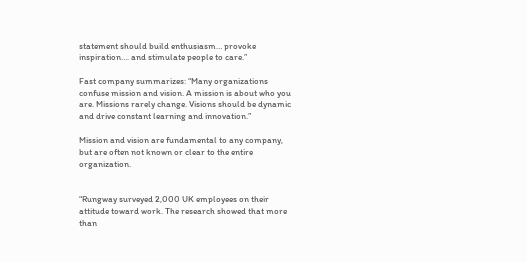statement should build enthusiasm… provoke inspiration…. and stimulate people to care.”

Fast company summarizes: “Many organizations confuse mission and vision. A mission is about who you are. Missions rarely change. Visions should be dynamic and drive constant learning and innovation.”

Mission and vision are fundamental to any company, but are often not known or clear to the entire organization.


“Rungway surveyed 2,000 UK employees on their attitude toward work. The research showed that more than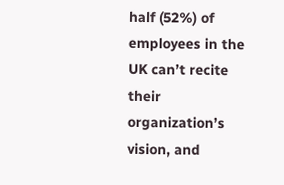half (52%) of employees in the UK can’t recite their organization’s vision, and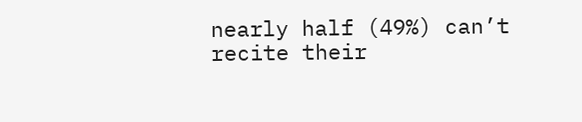nearly half (49%) can’t recite their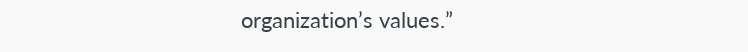organization’s values.”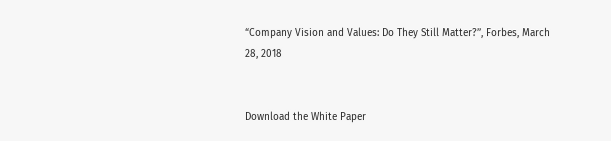“Company Vision and Values: Do They Still Matter?’’, Forbes, March 28, 2018


Download the White Paper